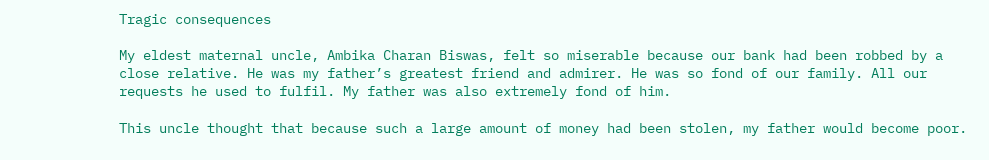Tragic consequences

My eldest maternal uncle, Ambika Charan Biswas, felt so miserable because our bank had been robbed by a close relative. He was my father’s greatest friend and admirer. He was so fond of our family. All our requests he used to fulfil. My father was also extremely fond of him.

This uncle thought that because such a large amount of money had been stolen, my father would become poor.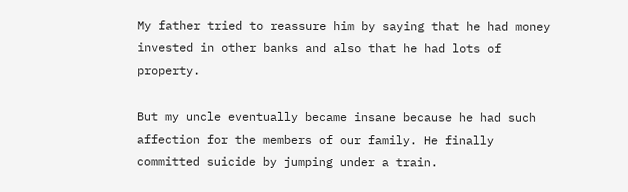My father tried to reassure him by saying that he had money invested in other banks and also that he had lots of property.

But my uncle eventually became insane because he had such affection for the members of our family. He finally committed suicide by jumping under a train.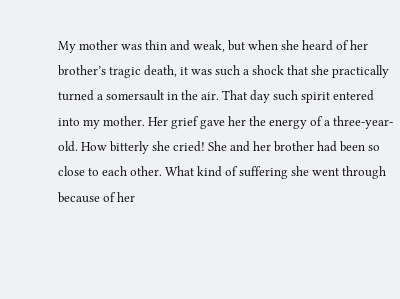My mother was thin and weak, but when she heard of her brother’s tragic death, it was such a shock that she practically turned a somersault in the air. That day such spirit entered into my mother. Her grief gave her the energy of a three-year-old. How bitterly she cried! She and her brother had been so close to each other. What kind of suffering she went through because of her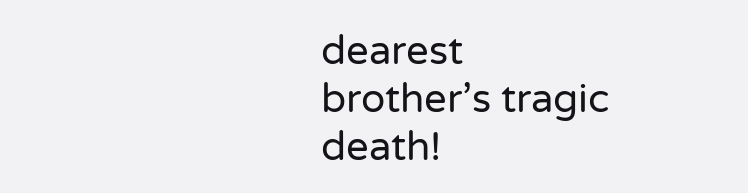dearest brother’s tragic death!